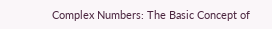Complex Numbers: The Basic Concept of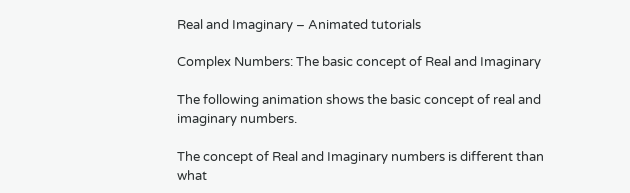Real and Imaginary – Animated tutorials

Complex Numbers: The basic concept of Real and Imaginary

The following animation shows the basic concept of real and imaginary numbers.

The concept of Real and Imaginary numbers is different than what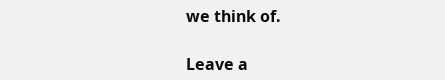we think of.

Leave a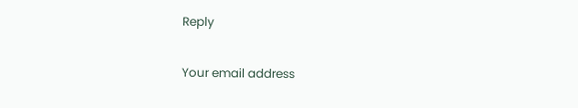Reply

Your email address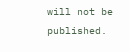will not be published.